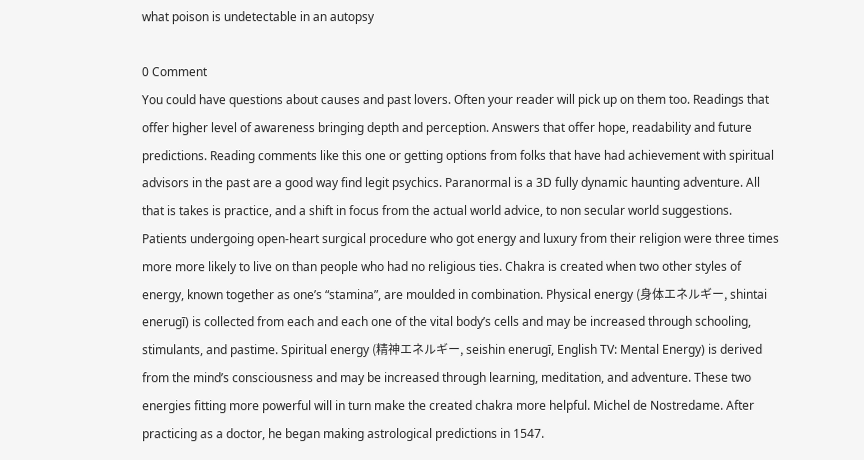what poison is undetectable in an autopsy

0 Comment
You could have questions about causes and past lovers. Often your reader will pick up on them too. Readings that offer higher level of awareness bringing depth and perception. Answers that offer hope, readability and future predictions. Reading comments like this one or getting options from folks that have had achievement with spiritual advisors in the past are a good way find legit psychics. Paranormal is a 3D fully dynamic haunting adventure. All that is takes is practice, and a shift in focus from the actual world advice, to non secular world suggestions. Patients undergoing open-heart surgical procedure who got energy and luxury from their religion were three times more more likely to live on than people who had no religious ties. Chakra is created when two other styles of energy, known together as one’s “stamina”, are moulded in combination. Physical energy (身体エネルギー, shintai enerugī) is collected from each and each one of the vital body’s cells and may be increased through schooling, stimulants, and pastime. Spiritual energy (精神エネルギー, seishin enerugī, English TV: Mental Energy) is derived from the mind’s consciousness and may be increased through learning, meditation, and adventure. These two energies fitting more powerful will in turn make the created chakra more helpful. Michel de Nostredame. After practicing as a doctor, he began making astrological predictions in 1547.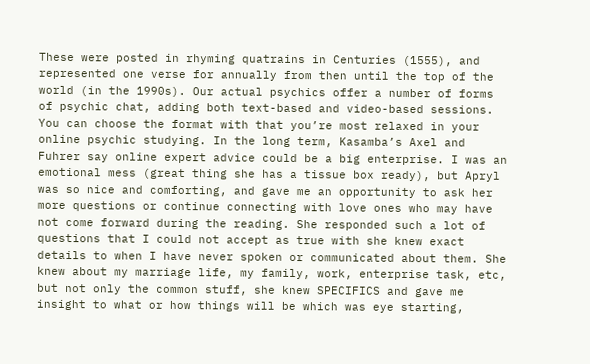These were posted in rhyming quatrains in Centuries (1555), and represented one verse for annually from then until the top of the world (in the 1990s). Our actual psychics offer a number of forms of psychic chat, adding both text-based and video-based sessions. You can choose the format with that you’re most relaxed in your online psychic studying. In the long term, Kasamba’s Axel and Fuhrer say online expert advice could be a big enterprise. I was an emotional mess (great thing she has a tissue box ready), but Apryl was so nice and comforting, and gave me an opportunity to ask her more questions or continue connecting with love ones who may have not come forward during the reading. She responded such a lot of questions that I could not accept as true with she knew exact details to when I have never spoken or communicated about them. She knew about my marriage life, my family, work, enterprise task, etc, but not only the common stuff, she knew SPECIFICS and gave me insight to what or how things will be which was eye starting,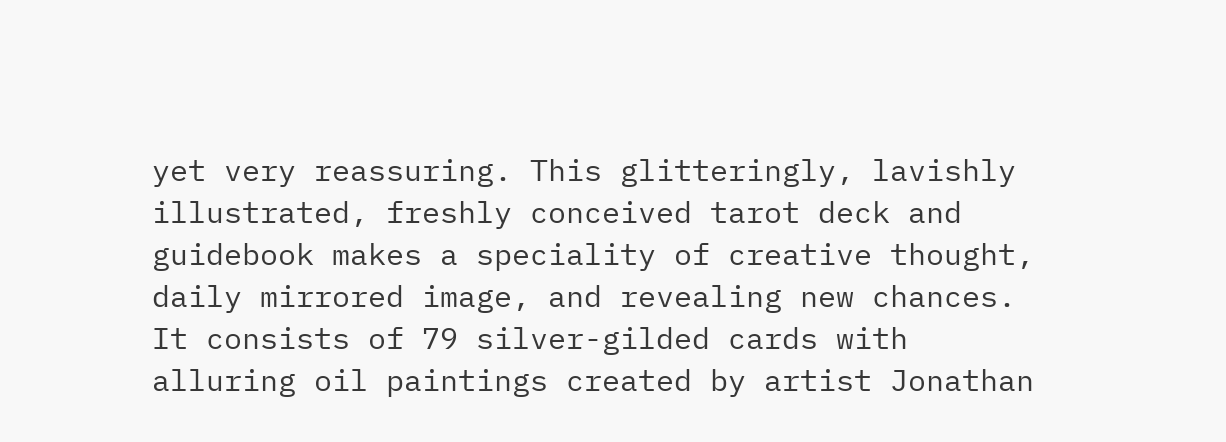yet very reassuring. This glitteringly, lavishly illustrated, freshly conceived tarot deck and guidebook makes a speciality of creative thought, daily mirrored image, and revealing new chances. It consists of 79 silver-gilded cards with alluring oil paintings created by artist Jonathan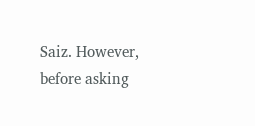Saiz. However, before asking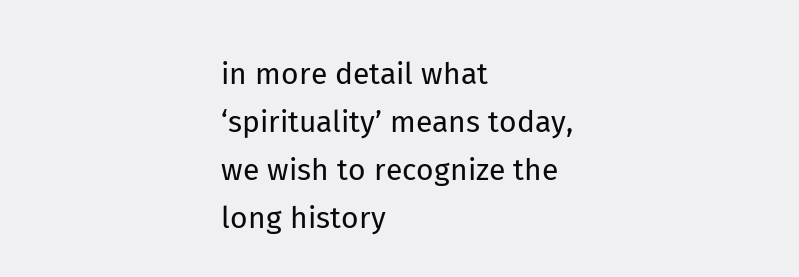in more detail what ‘spirituality’ means today, we wish to recognize the long history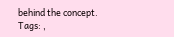behind the concept.
Tags: ,